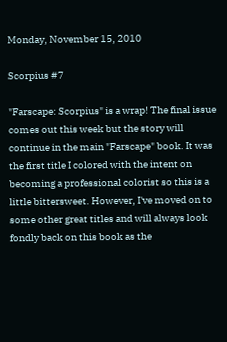Monday, November 15, 2010

Scorpius #7

"Farscape: Scorpius" is a wrap! The final issue comes out this week but the story will continue in the main "Farscape" book. It was the first title I colored with the intent on becoming a professional colorist so this is a little bittersweet. However, I've moved on to some other great titles and will always look fondly back on this book as the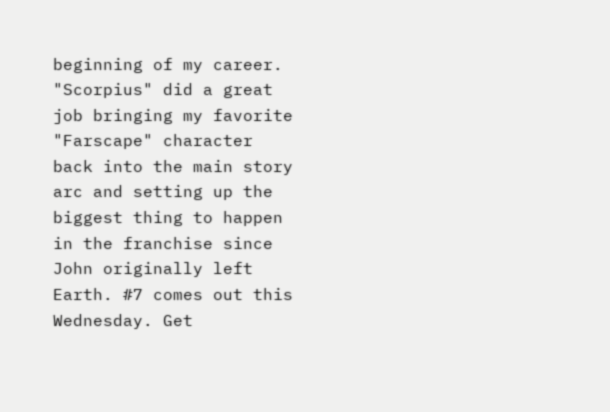beginning of my career. "Scorpius" did a great job bringing my favorite "Farscape" character back into the main story arc and setting up the biggest thing to happen in the franchise since John originally left Earth. #7 comes out this Wednesday. Get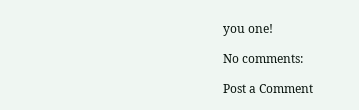you one!

No comments:

Post a Comment